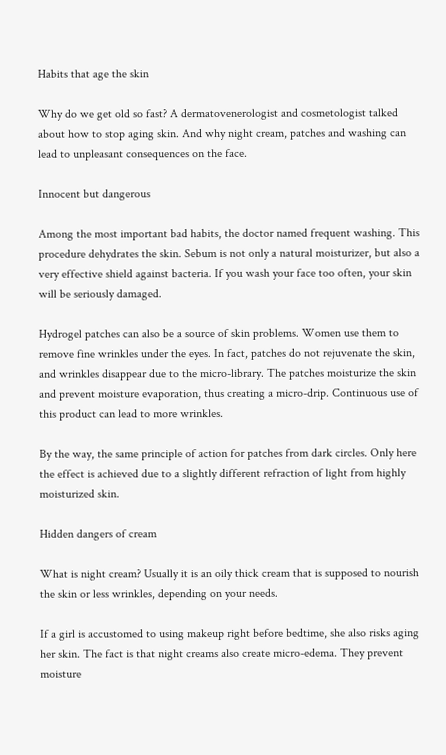Habits that age the skin

Why do we get old so fast? A dermatovenerologist and cosmetologist talked about how to stop aging skin. And why night cream, patches and washing can lead to unpleasant consequences on the face.

Innocent but dangerous

Among the most important bad habits, the doctor named frequent washing. This procedure dehydrates the skin. Sebum is not only a natural moisturizer, but also a very effective shield against bacteria. If you wash your face too often, your skin will be seriously damaged.

Hydrogel patches can also be a source of skin problems. Women use them to remove fine wrinkles under the eyes. In fact, patches do not rejuvenate the skin, and wrinkles disappear due to the micro-library. The patches moisturize the skin and prevent moisture evaporation, thus creating a micro-drip. Continuous use of this product can lead to more wrinkles.

By the way, the same principle of action for patches from dark circles. Only here the effect is achieved due to a slightly different refraction of light from highly moisturized skin.

Hidden dangers of cream

What is night cream? Usually it is an oily thick cream that is supposed to nourish the skin or less wrinkles, depending on your needs.

If a girl is accustomed to using makeup right before bedtime, she also risks aging her skin. The fact is that night creams also create micro-edema. They prevent moisture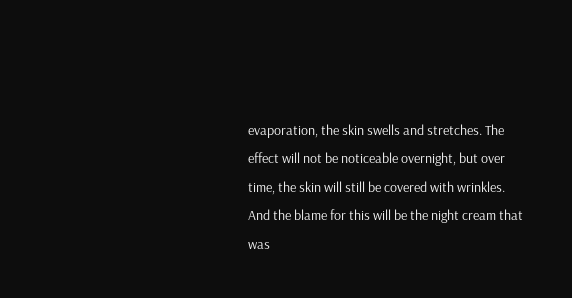evaporation, the skin swells and stretches. The effect will not be noticeable overnight, but over time, the skin will still be covered with wrinkles. And the blame for this will be the night cream that was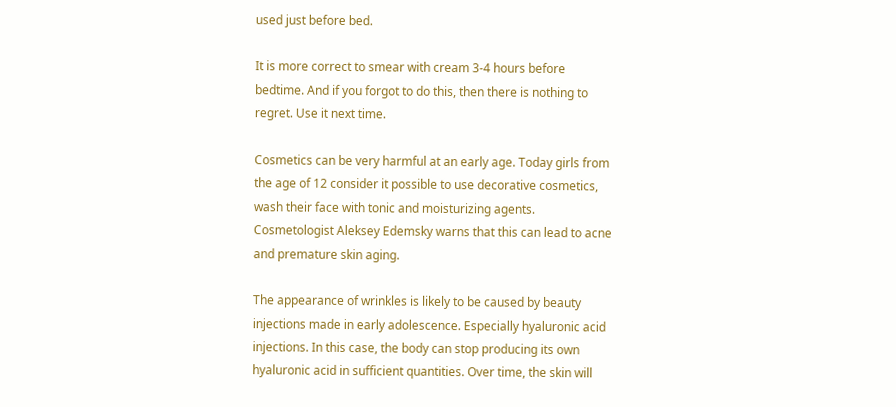used just before bed.

It is more correct to smear with cream 3-4 hours before bedtime. And if you forgot to do this, then there is nothing to regret. Use it next time.

Cosmetics can be very harmful at an early age. Today girls from the age of 12 consider it possible to use decorative cosmetics, wash their face with tonic and moisturizing agents. Cosmetologist Aleksey Edemsky warns that this can lead to acne and premature skin aging.

The appearance of wrinkles is likely to be caused by beauty injections made in early adolescence. Especially hyaluronic acid injections. In this case, the body can stop producing its own hyaluronic acid in sufficient quantities. Over time, the skin will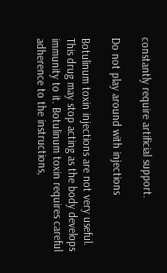constantly require artificial support.

Do not play around with injections

Botulinum toxin injections are not very useful. This drug may stop acting as the body develops immunity to it. Botulinum toxin requires careful adherence to the instructions,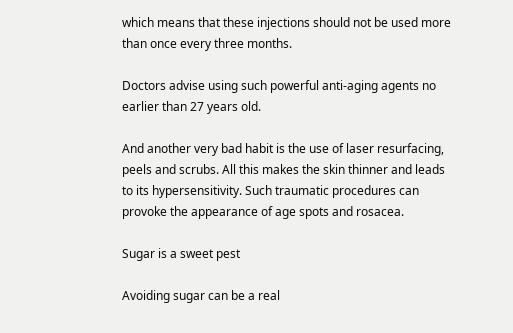which means that these injections should not be used more than once every three months.

Doctors advise using such powerful anti-aging agents no earlier than 27 years old.

And another very bad habit is the use of laser resurfacing, peels and scrubs. All this makes the skin thinner and leads to its hypersensitivity. Such traumatic procedures can provoke the appearance of age spots and rosacea.

Sugar is a sweet pest

Avoiding sugar can be a real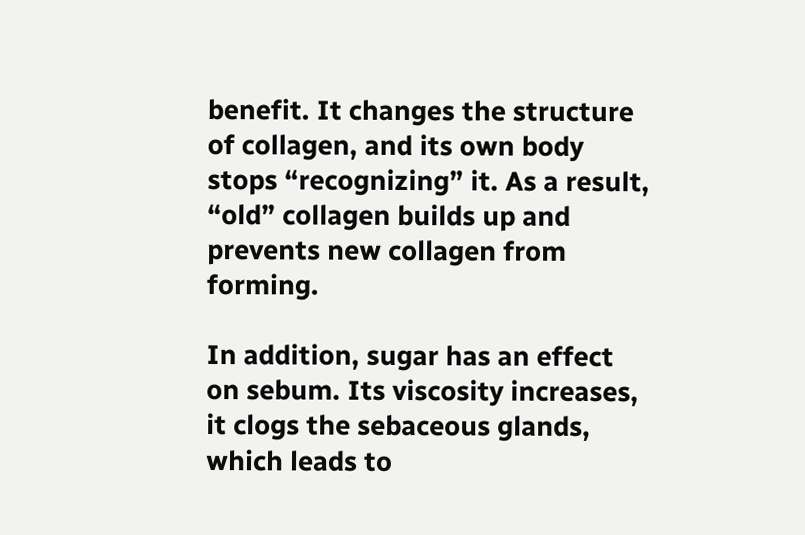benefit. It changes the structure of collagen, and its own body stops “recognizing” it. As a result, “old” collagen builds up and prevents new collagen from forming.

In addition, sugar has an effect on sebum. Its viscosity increases, it clogs the sebaceous glands, which leads to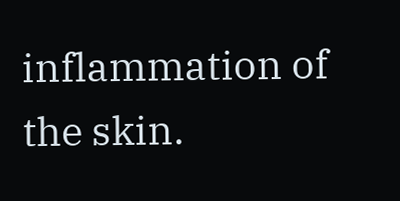inflammation of the skin.